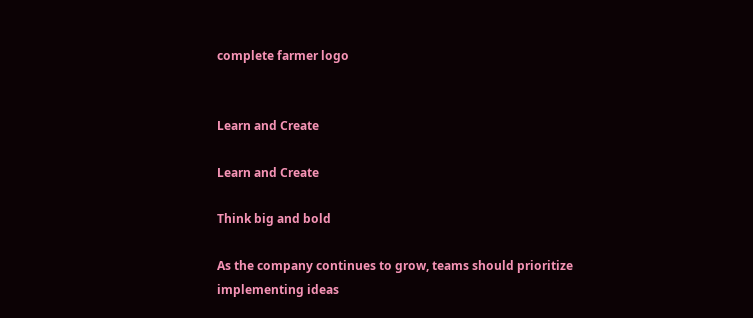complete farmer logo


Learn and Create

Learn and Create

Think big and bold

As the company continues to grow, teams should prioritize implementing ideas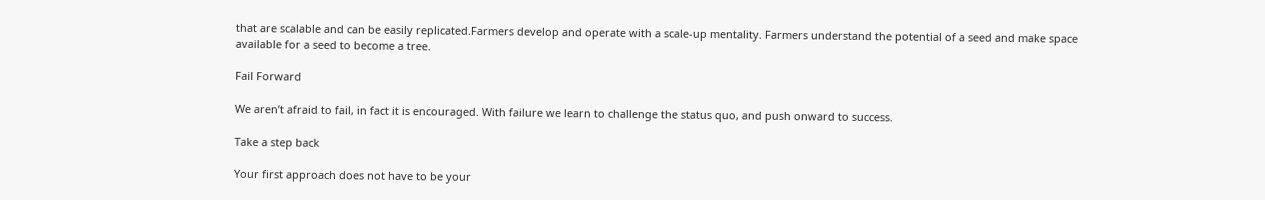that are scalable and can be easily replicated.Farmers develop and operate with a scale-up mentality. Farmers understand the potential of a seed and make space available for a seed to become a tree.

Fail Forward

We aren’t afraid to fail, in fact it is encouraged. With failure we learn to challenge the status quo, and push onward to success.

Take a step back

Your first approach does not have to be your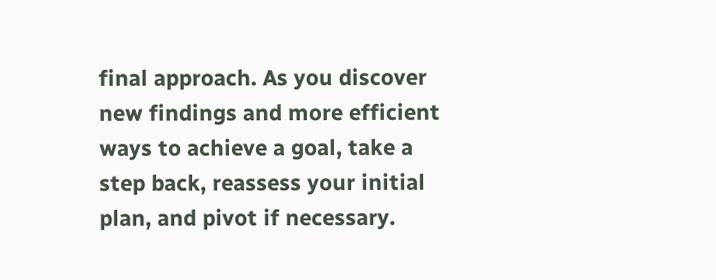final approach. As you discover new findings and more efficient ways to achieve a goal, take a step back, reassess your initial plan, and pivot if necessary.